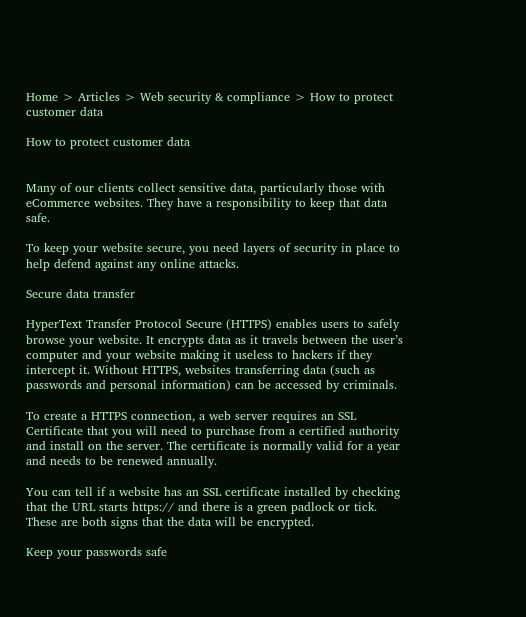Home > Articles > Web security & compliance > How to protect customer data

How to protect customer data


Many of our clients collect sensitive data, particularly those with eCommerce websites. They have a responsibility to keep that data safe.

To keep your website secure, you need layers of security in place to help defend against any online attacks.

Secure data transfer

HyperText Transfer Protocol Secure (HTTPS) enables users to safely browse your website. It encrypts data as it travels between the user’s computer and your website making it useless to hackers if they intercept it. Without HTTPS, websites transferring data (such as passwords and personal information) can be accessed by criminals.

To create a HTTPS connection, a web server requires an SSL Certificate that you will need to purchase from a certified authority and install on the server. The certificate is normally valid for a year and needs to be renewed annually.

You can tell if a website has an SSL certificate installed by checking that the URL starts https:// and there is a green padlock or tick. These are both signs that the data will be encrypted.

Keep your passwords safe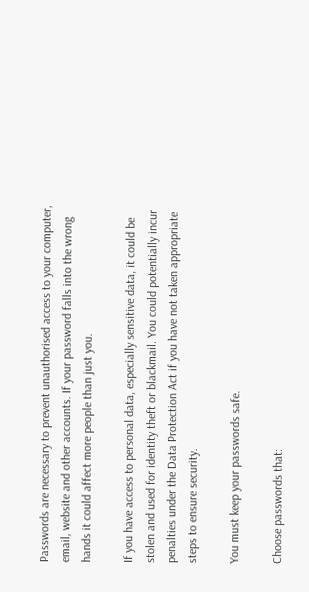Passwords are necessary to prevent unauthorised access to your computer, email, website and other accounts. If your password falls into the wrong hands it could affect more people than just you.

If you have access to personal data, especially sensitive data, it could be stolen and used for identity theft or blackmail. You could potentially incur penalties under the Data Protection Act if you have not taken appropriate steps to ensure security.

You must keep your passwords safe.

Choose passwords that: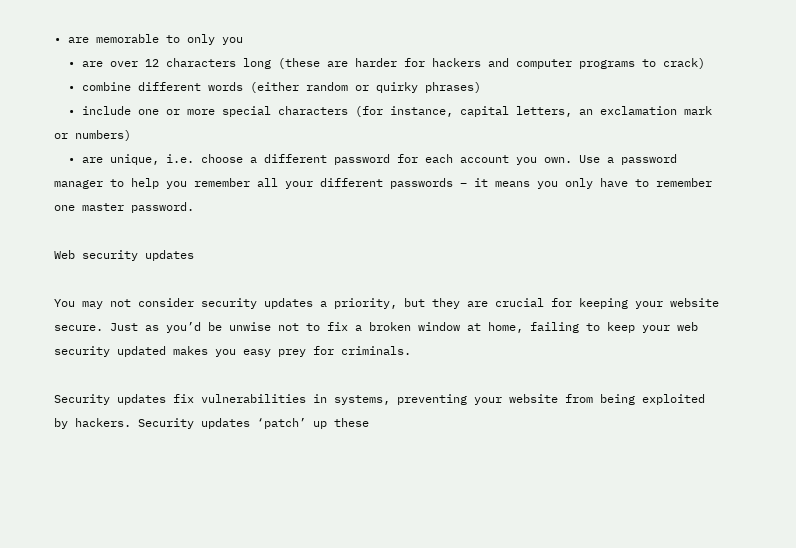• are memorable to only you
  • are over 12 characters long (these are harder for hackers and computer programs to crack)
  • combine different words (either random or quirky phrases)
  • include one or more special characters (for instance, capital letters, an exclamation mark or numbers)
  • are unique, i.e. choose a different password for each account you own. Use a password manager to help you remember all your different passwords – it means you only have to remember one master password.

Web security updates

You may not consider security updates a priority, but they are crucial for keeping your website secure. Just as you’d be unwise not to fix a broken window at home, failing to keep your web security updated makes you easy prey for criminals.

Security updates fix vulnerabilities in systems, preventing your website from being exploited by hackers. Security updates ‘patch’ up these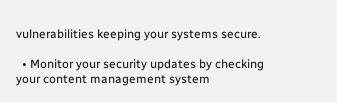vulnerabilities keeping your systems secure.

  • Monitor your security updates by checking your content management system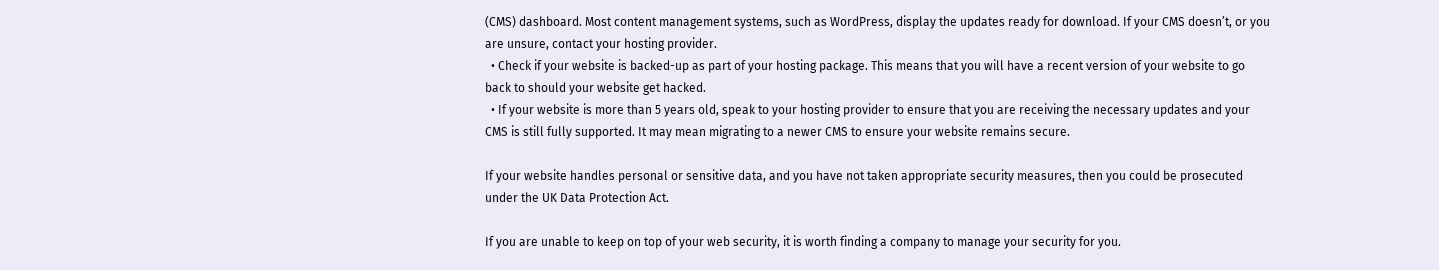(CMS) dashboard. Most content management systems, such as WordPress, display the updates ready for download. If your CMS doesn’t, or you are unsure, contact your hosting provider.
  • Check if your website is backed-up as part of your hosting package. This means that you will have a recent version of your website to go back to should your website get hacked.
  • If your website is more than 5 years old, speak to your hosting provider to ensure that you are receiving the necessary updates and your CMS is still fully supported. It may mean migrating to a newer CMS to ensure your website remains secure.

If your website handles personal or sensitive data, and you have not taken appropriate security measures, then you could be prosecuted under the UK Data Protection Act.

If you are unable to keep on top of your web security, it is worth finding a company to manage your security for you.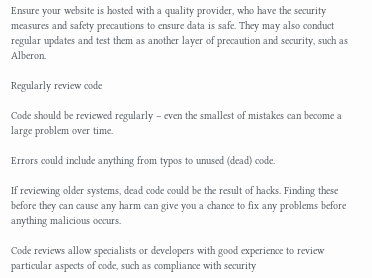Ensure your website is hosted with a quality provider, who have the security measures and safety precautions to ensure data is safe. They may also conduct regular updates and test them as another layer of precaution and security, such as Alberon.

Regularly review code

Code should be reviewed regularly – even the smallest of mistakes can become a large problem over time.

Errors could include anything from typos to unused (dead) code.

If reviewing older systems, dead code could be the result of hacks. Finding these before they can cause any harm can give you a chance to fix any problems before anything malicious occurs.

Code reviews allow specialists or developers with good experience to review particular aspects of code, such as compliance with security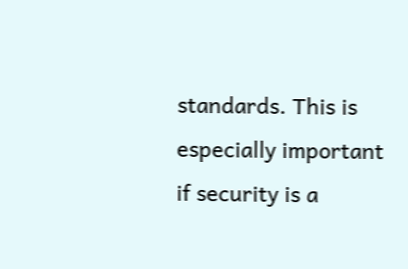standards. This is especially important if security is a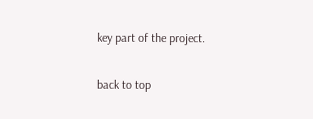key part of the project.

back to top